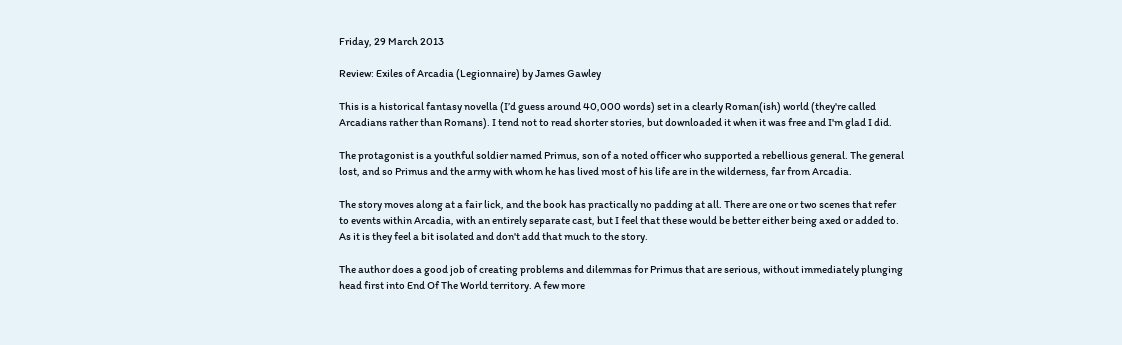Friday, 29 March 2013

Review: Exiles of Arcadia (Legionnaire) by James Gawley

This is a historical fantasy novella (I’d guess around 40,000 words) set in a clearly Roman(ish) world (they're called Arcadians rather than Romans). I tend not to read shorter stories, but downloaded it when it was free and I'm glad I did.

The protagonist is a youthful soldier named Primus, son of a noted officer who supported a rebellious general. The general lost, and so Primus and the army with whom he has lived most of his life are in the wilderness, far from Arcadia.

The story moves along at a fair lick, and the book has practically no padding at all. There are one or two scenes that refer to events within Arcadia, with an entirely separate cast, but I feel that these would be better either being axed or added to. As it is they feel a bit isolated and don't add that much to the story.

The author does a good job of creating problems and dilemmas for Primus that are serious, without immediately plunging head first into End Of The World territory. A few more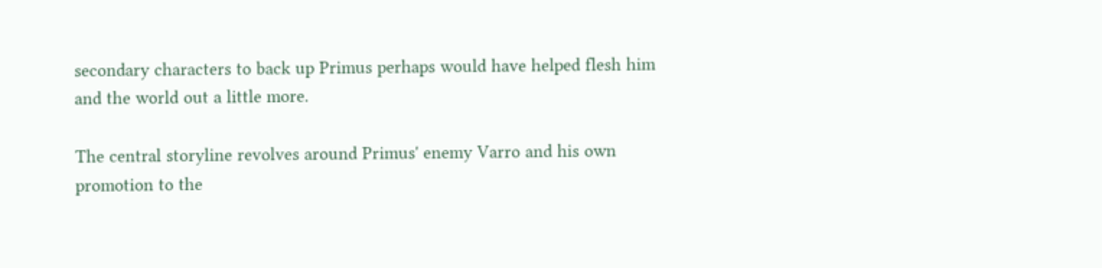secondary characters to back up Primus perhaps would have helped flesh him and the world out a little more.

The central storyline revolves around Primus' enemy Varro and his own promotion to the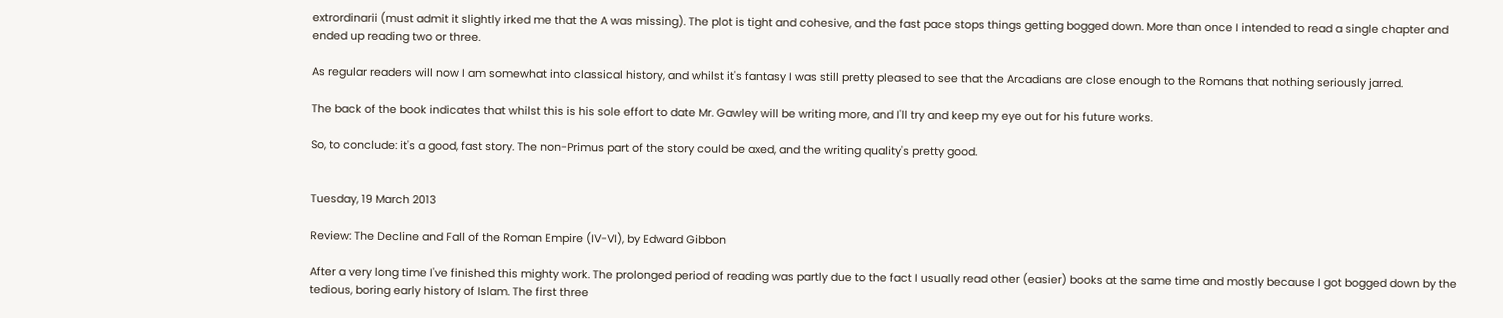extrordinarii (must admit it slightly irked me that the A was missing). The plot is tight and cohesive, and the fast pace stops things getting bogged down. More than once I intended to read a single chapter and ended up reading two or three.

As regular readers will now I am somewhat into classical history, and whilst it's fantasy I was still pretty pleased to see that the Arcadians are close enough to the Romans that nothing seriously jarred.

The back of the book indicates that whilst this is his sole effort to date Mr. Gawley will be writing more, and I'll try and keep my eye out for his future works.

So, to conclude: it's a good, fast story. The non-Primus part of the story could be axed, and the writing quality's pretty good.


Tuesday, 19 March 2013

Review: The Decline and Fall of the Roman Empire (IV-VI), by Edward Gibbon

After a very long time I've finished this mighty work. The prolonged period of reading was partly due to the fact I usually read other (easier) books at the same time and mostly because I got bogged down by the tedious, boring early history of Islam. The first three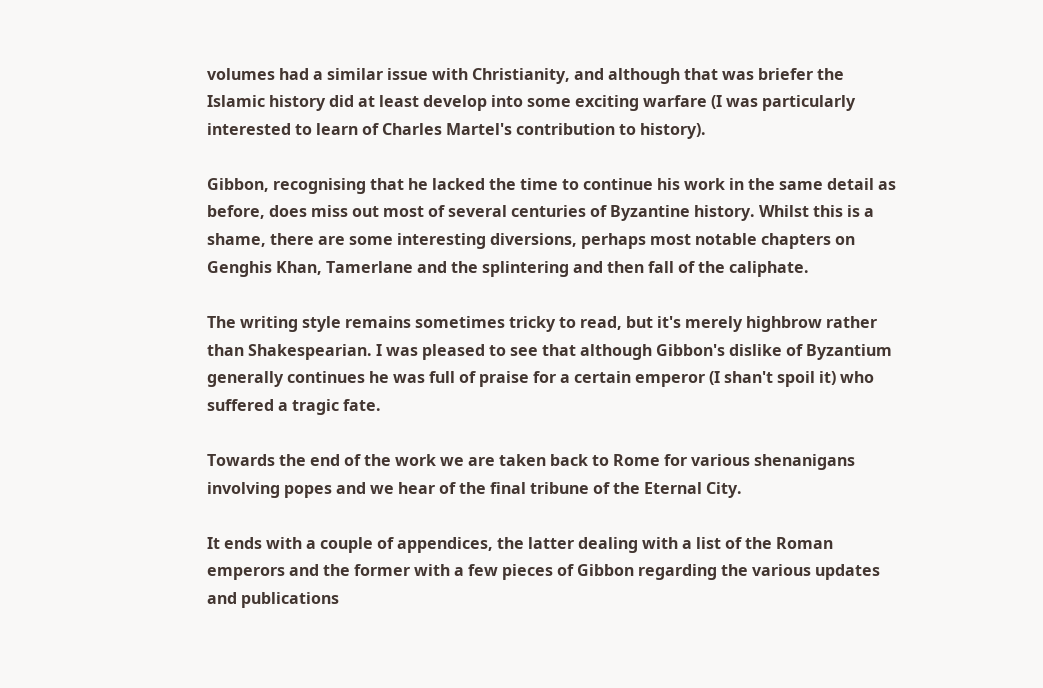volumes had a similar issue with Christianity, and although that was briefer the Islamic history did at least develop into some exciting warfare (I was particularly interested to learn of Charles Martel's contribution to history).

Gibbon, recognising that he lacked the time to continue his work in the same detail as before, does miss out most of several centuries of Byzantine history. Whilst this is a shame, there are some interesting diversions, perhaps most notable chapters on Genghis Khan, Tamerlane and the splintering and then fall of the caliphate.

The writing style remains sometimes tricky to read, but it's merely highbrow rather than Shakespearian. I was pleased to see that although Gibbon's dislike of Byzantium generally continues he was full of praise for a certain emperor (I shan't spoil it) who suffered a tragic fate.

Towards the end of the work we are taken back to Rome for various shenanigans involving popes and we hear of the final tribune of the Eternal City.

It ends with a couple of appendices, the latter dealing with a list of the Roman emperors and the former with a few pieces of Gibbon regarding the various updates and publications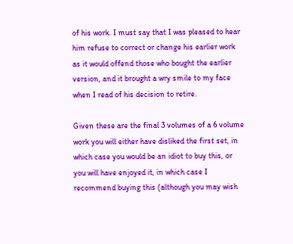of his work. I must say that I was pleased to hear him refuse to correct or change his earlier work as it would offend those who bought the earlier version, and it brought a wry smile to my face when I read of his decision to retire.

Given these are the final 3 volumes of a 6 volume work you will either have disliked the first set, in which case you would be an idiot to buy this, or you will have enjoyed it, in which case I recommend buying this (although you may wish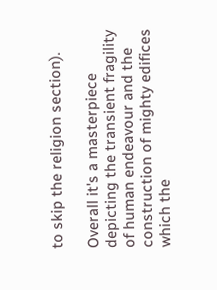to skip the religion section).

Overall it's a masterpiece depicting the transient fragility of human endeavour and the construction of mighty edifices which the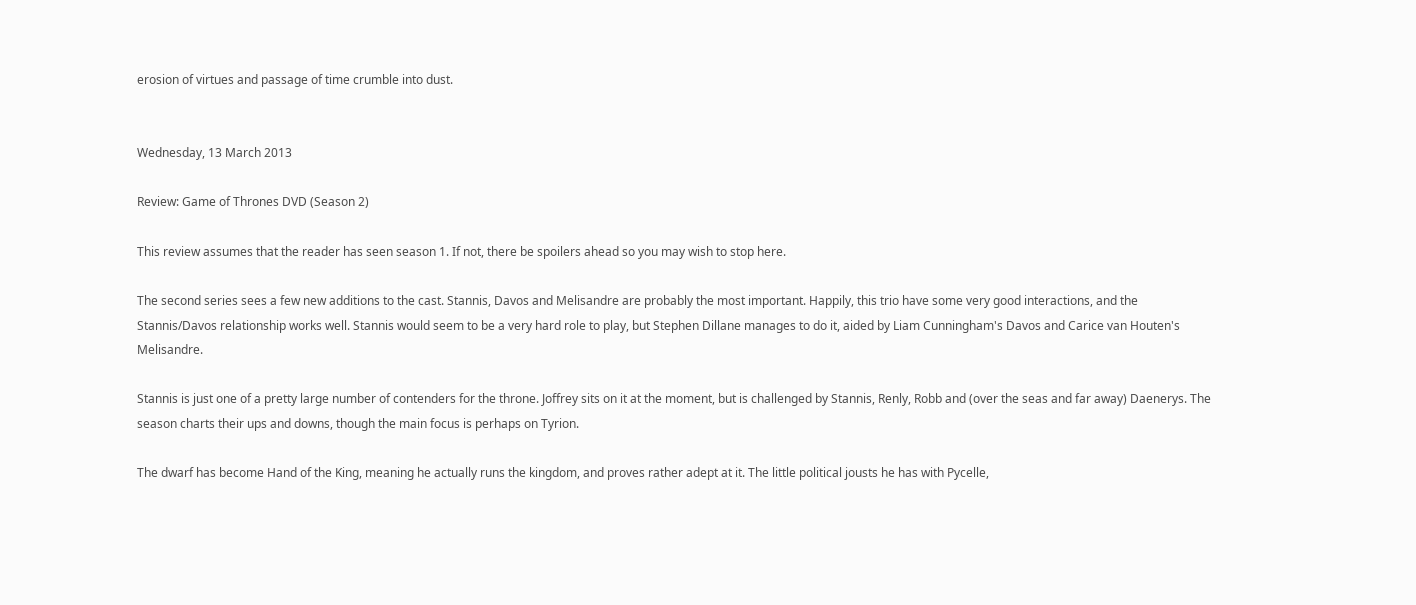erosion of virtues and passage of time crumble into dust.


Wednesday, 13 March 2013

Review: Game of Thrones DVD (Season 2)

This review assumes that the reader has seen season 1. If not, there be spoilers ahead so you may wish to stop here.

The second series sees a few new additions to the cast. Stannis, Davos and Melisandre are probably the most important. Happily, this trio have some very good interactions, and the Stannis/Davos relationship works well. Stannis would seem to be a very hard role to play, but Stephen Dillane manages to do it, aided by Liam Cunningham's Davos and Carice van Houten's Melisandre.

Stannis is just one of a pretty large number of contenders for the throne. Joffrey sits on it at the moment, but is challenged by Stannis, Renly, Robb and (over the seas and far away) Daenerys. The season charts their ups and downs, though the main focus is perhaps on Tyrion.

The dwarf has become Hand of the King, meaning he actually runs the kingdom, and proves rather adept at it. The little political jousts he has with Pycelle,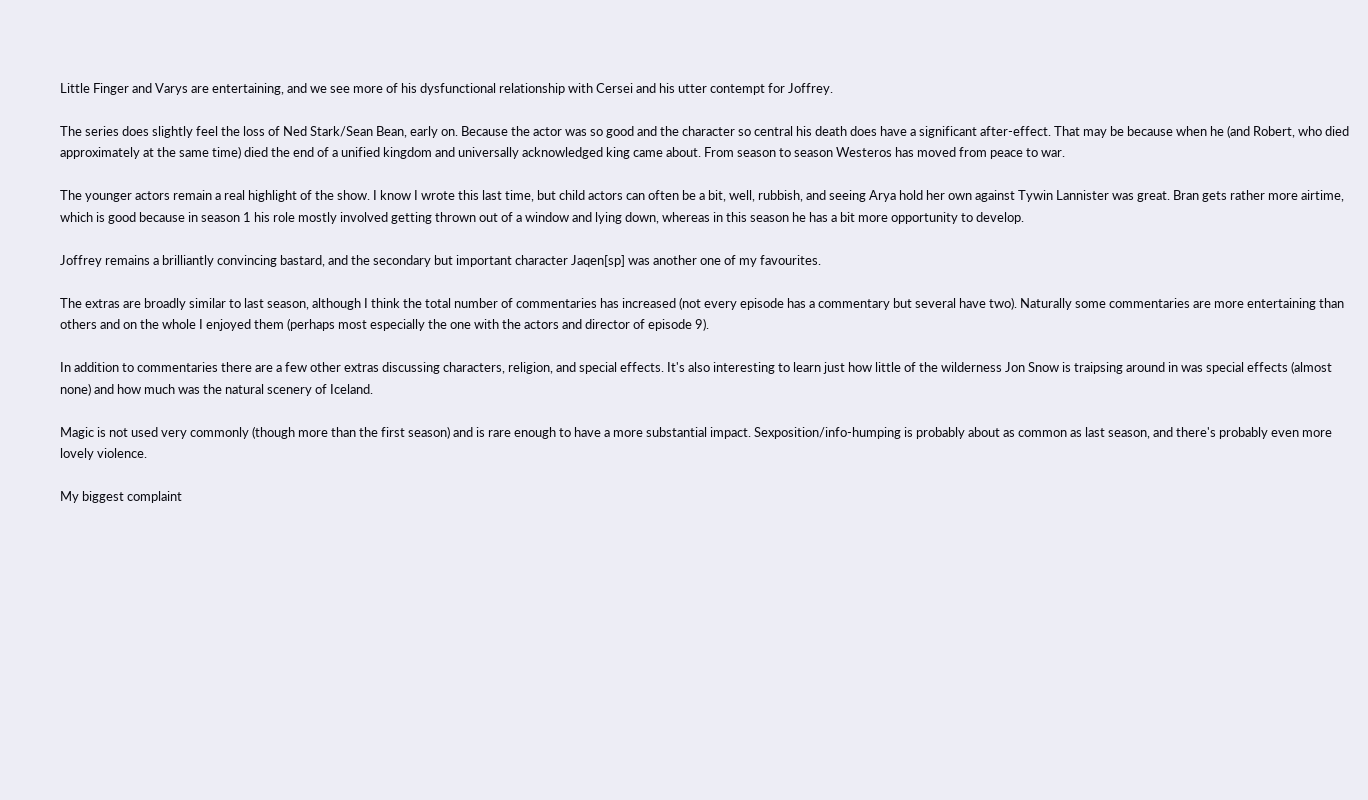Little Finger and Varys are entertaining, and we see more of his dysfunctional relationship with Cersei and his utter contempt for Joffrey.

The series does slightly feel the loss of Ned Stark/Sean Bean, early on. Because the actor was so good and the character so central his death does have a significant after-effect. That may be because when he (and Robert, who died approximately at the same time) died the end of a unified kingdom and universally acknowledged king came about. From season to season Westeros has moved from peace to war.

The younger actors remain a real highlight of the show. I know I wrote this last time, but child actors can often be a bit, well, rubbish, and seeing Arya hold her own against Tywin Lannister was great. Bran gets rather more airtime, which is good because in season 1 his role mostly involved getting thrown out of a window and lying down, whereas in this season he has a bit more opportunity to develop.

Joffrey remains a brilliantly convincing bastard, and the secondary but important character Jaqen[sp] was another one of my favourites.

The extras are broadly similar to last season, although I think the total number of commentaries has increased (not every episode has a commentary but several have two). Naturally some commentaries are more entertaining than others and on the whole I enjoyed them (perhaps most especially the one with the actors and director of episode 9).

In addition to commentaries there are a few other extras discussing characters, religion, and special effects. It's also interesting to learn just how little of the wilderness Jon Snow is traipsing around in was special effects (almost none) and how much was the natural scenery of Iceland.

Magic is not used very commonly (though more than the first season) and is rare enough to have a more substantial impact. Sexposition/info-humping is probably about as common as last season, and there's probably even more lovely violence.

My biggest complaint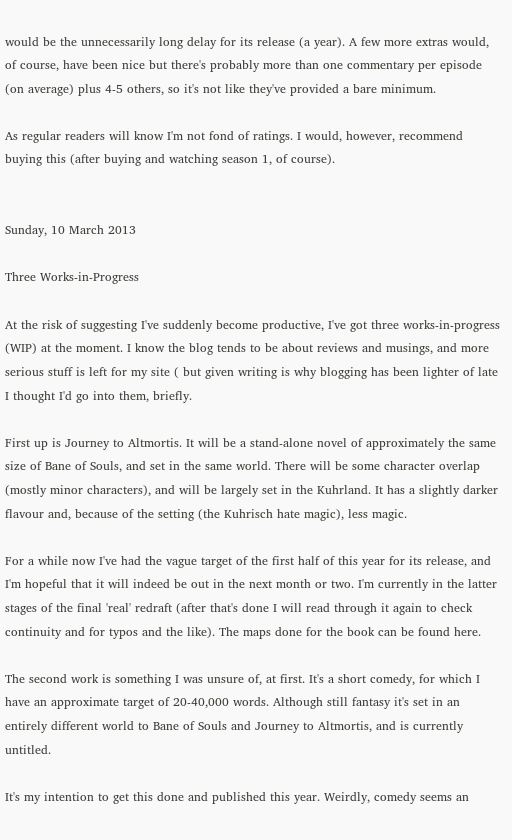would be the unnecessarily long delay for its release (a year). A few more extras would, of course, have been nice but there's probably more than one commentary per episode (on average) plus 4-5 others, so it's not like they've provided a bare minimum.

As regular readers will know I'm not fond of ratings. I would, however, recommend buying this (after buying and watching season 1, of course).


Sunday, 10 March 2013

Three Works-in-Progress

At the risk of suggesting I've suddenly become productive, I've got three works-in-progress (WIP) at the moment. I know the blog tends to be about reviews and musings, and more serious stuff is left for my site ( but given writing is why blogging has been lighter of late I thought I'd go into them, briefly.

First up is Journey to Altmortis. It will be a stand-alone novel of approximately the same size of Bane of Souls, and set in the same world. There will be some character overlap (mostly minor characters), and will be largely set in the Kuhrland. It has a slightly darker flavour and, because of the setting (the Kuhrisch hate magic), less magic.

For a while now I've had the vague target of the first half of this year for its release, and I'm hopeful that it will indeed be out in the next month or two. I'm currently in the latter stages of the final 'real' redraft (after that's done I will read through it again to check continuity and for typos and the like). The maps done for the book can be found here.

The second work is something I was unsure of, at first. It's a short comedy, for which I have an approximate target of 20-40,000 words. Although still fantasy it's set in an entirely different world to Bane of Souls and Journey to Altmortis, and is currently untitled.

It's my intention to get this done and published this year. Weirdly, comedy seems an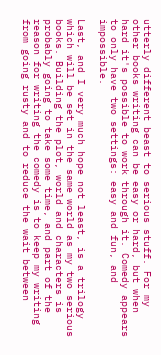utterly different beast to serious stuff. For my other books writing can be easy or hard, but when hard it's possible to work through it. Comedy appears to only have two settings: easy and fun, and impossible.

Last, and I very much hope not least, is a trilogy which will be set in the same world as my two serious books. Building the plot, world and characters is probably going to take some time, and part of the reason for writing the comedy is to keep my writing from going rusty and to reduce the wait between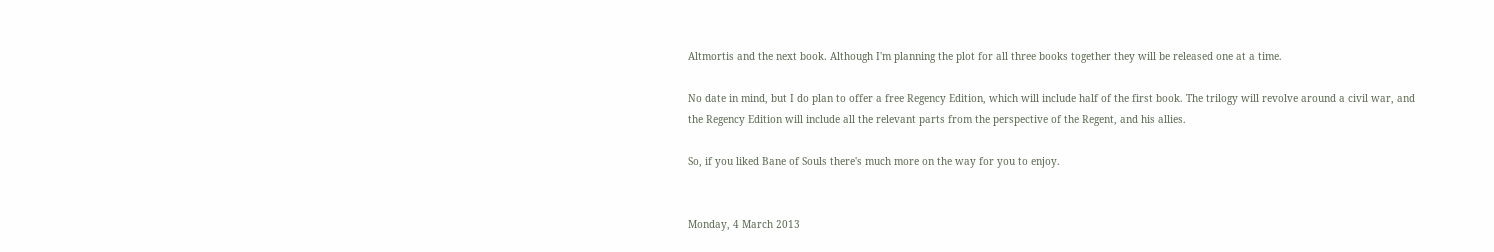Altmortis and the next book. Although I'm planning the plot for all three books together they will be released one at a time.

No date in mind, but I do plan to offer a free Regency Edition, which will include half of the first book. The trilogy will revolve around a civil war, and the Regency Edition will include all the relevant parts from the perspective of the Regent, and his allies.

So, if you liked Bane of Souls there's much more on the way for you to enjoy.


Monday, 4 March 2013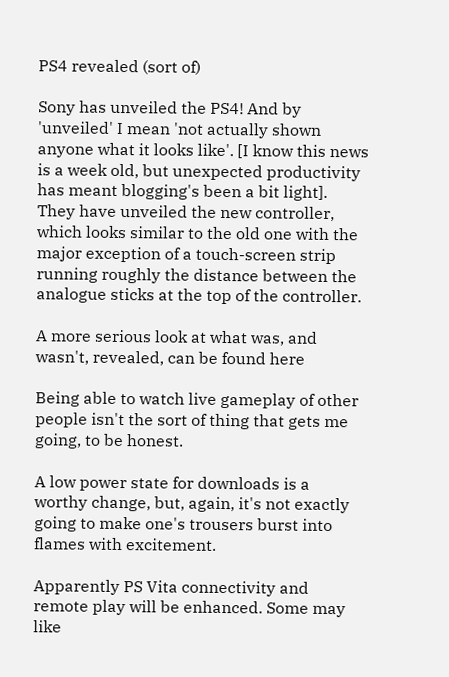PS4 revealed (sort of)

Sony has unveiled the PS4! And by 'unveiled' I mean 'not actually shown anyone what it looks like'. [I know this news is a week old, but unexpected productivity has meant blogging's been a bit light]. They have unveiled the new controller, which looks similar to the old one with the major exception of a touch-screen strip running roughly the distance between the analogue sticks at the top of the controller.

A more serious look at what was, and wasn't, revealed, can be found here

Being able to watch live gameplay of other people isn't the sort of thing that gets me going, to be honest.

A low power state for downloads is a worthy change, but, again, it's not exactly going to make one's trousers burst into flames with excitement.

Apparently PS Vita connectivity and remote play will be enhanced. Some may like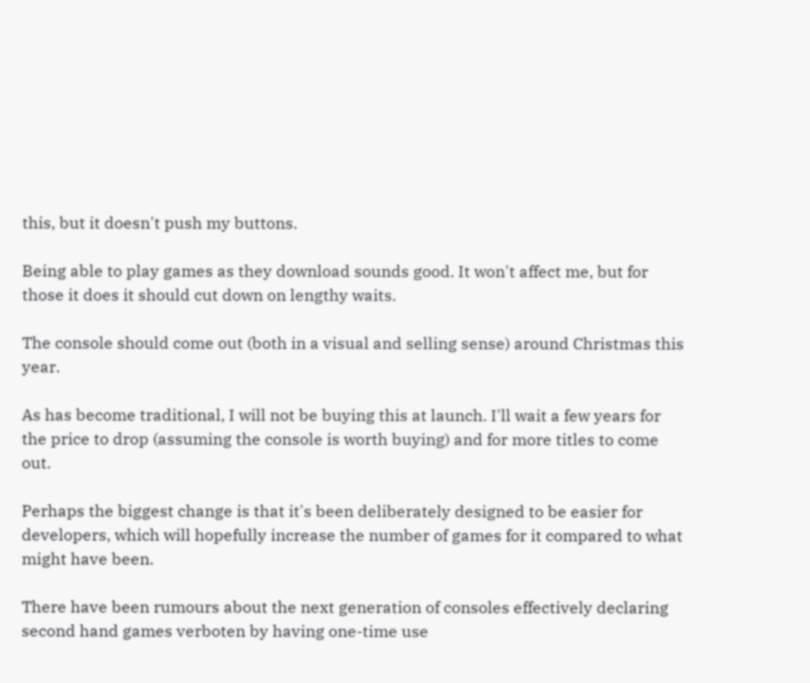this, but it doesn't push my buttons.

Being able to play games as they download sounds good. It won't affect me, but for those it does it should cut down on lengthy waits.

The console should come out (both in a visual and selling sense) around Christmas this year.

As has become traditional, I will not be buying this at launch. I'll wait a few years for the price to drop (assuming the console is worth buying) and for more titles to come out.

Perhaps the biggest change is that it's been deliberately designed to be easier for developers, which will hopefully increase the number of games for it compared to what might have been.

There have been rumours about the next generation of consoles effectively declaring second hand games verboten by having one-time use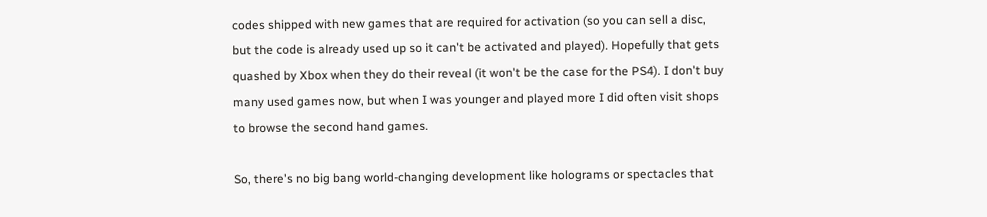codes shipped with new games that are required for activation (so you can sell a disc, but the code is already used up so it can't be activated and played). Hopefully that gets quashed by Xbox when they do their reveal (it won't be the case for the PS4). I don't buy many used games now, but when I was younger and played more I did often visit shops to browse the second hand games.

So, there's no big bang world-changing development like holograms or spectacles that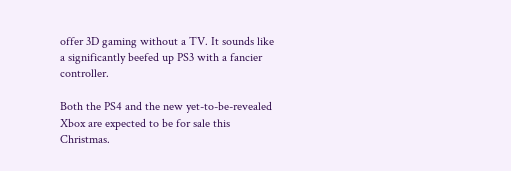offer 3D gaming without a TV. It sounds like a significantly beefed up PS3 with a fancier controller.

Both the PS4 and the new yet-to-be-revealed Xbox are expected to be for sale this Christmas.